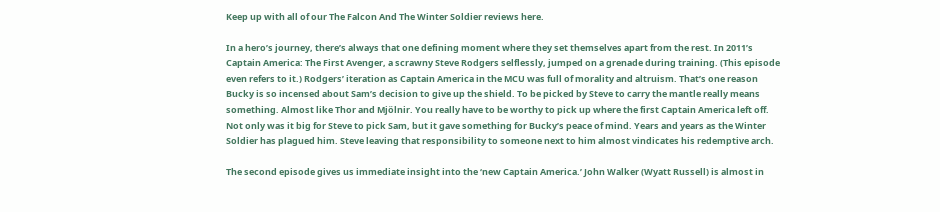Keep up with all of our The Falcon And The Winter Soldier reviews here.

In a hero’s journey, there’s always that one defining moment where they set themselves apart from the rest. In 2011’s Captain America: The First Avenger, a scrawny Steve Rodgers selflessly, jumped on a grenade during training. (This episode even refers to it.) Rodgers’ iteration as Captain America in the MCU was full of morality and altruism. That’s one reason Bucky is so incensed about Sam’s decision to give up the shield. To be picked by Steve to carry the mantle really means something. Almost like Thor and Mjölnir. You really have to be worthy to pick up where the first Captain America left off. Not only was it big for Steve to pick Sam, but it gave something for Bucky’s peace of mind. Years and years as the Winter Soldier has plagued him. Steve leaving that responsibility to someone next to him almost vindicates his redemptive arch.

The second episode gives us immediate insight into the ‘new Captain America.’ John Walker (Wyatt Russell) is almost in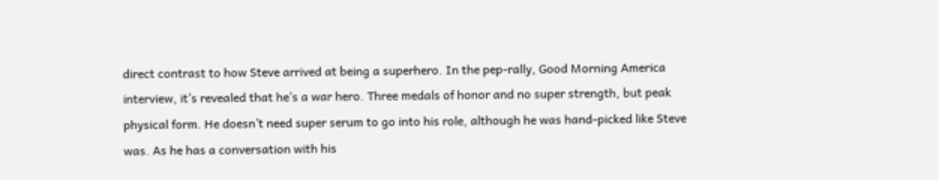direct contrast to how Steve arrived at being a superhero. In the pep-rally, Good Morning America interview, it’s revealed that he’s a war hero. Three medals of honor and no super strength, but peak physical form. He doesn’t need super serum to go into his role, although he was hand-picked like Steve was. As he has a conversation with his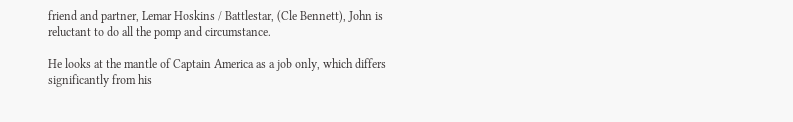friend and partner, Lemar Hoskins / Battlestar, (Cle Bennett), John is reluctant to do all the pomp and circumstance.

He looks at the mantle of Captain America as a job only, which differs significantly from his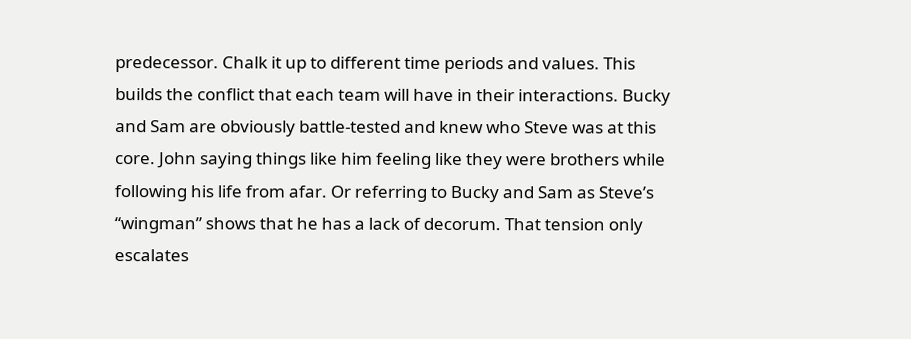predecessor. Chalk it up to different time periods and values. This builds the conflict that each team will have in their interactions. Bucky and Sam are obviously battle-tested and knew who Steve was at this core. John saying things like him feeling like they were brothers while following his life from afar. Or referring to Bucky and Sam as Steve’s “wingman” shows that he has a lack of decorum. That tension only escalates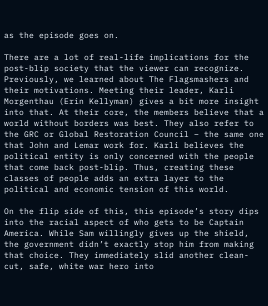as the episode goes on.

There are a lot of real-life implications for the post-blip society that the viewer can recognize. Previously, we learned about The Flagsmashers and their motivations. Meeting their leader, Karli Morgenthau (Erin Kellyman) gives a bit more insight into that. At their core, the members believe that a world without borders was best. They also refer to the GRC or Global Restoration Council – the same one that John and Lemar work for. Karli believes the political entity is only concerned with the people that come back post-blip. Thus, creating these classes of people adds an extra layer to the political and economic tension of this world.

On the flip side of this, this episode’s story dips into the racial aspect of who gets to be Captain America. While Sam willingly gives up the shield, the government didn’t exactly stop him from making that choice. They immediately slid another clean-cut, safe, white war hero into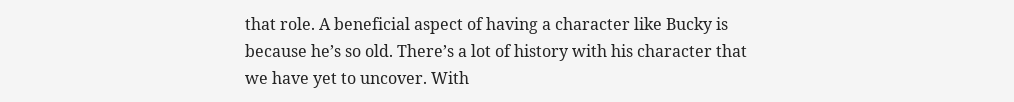that role. A beneficial aspect of having a character like Bucky is because he’s so old. There’s a lot of history with his character that we have yet to uncover. With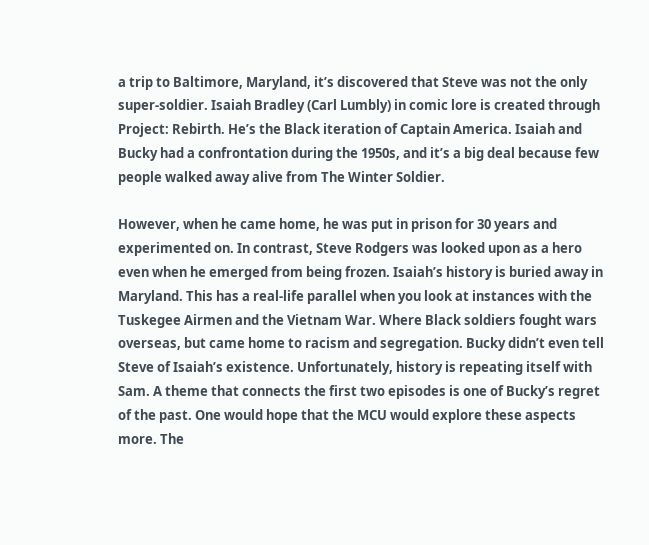a trip to Baltimore, Maryland, it’s discovered that Steve was not the only super-soldier. Isaiah Bradley (Carl Lumbly) in comic lore is created through Project: Rebirth. He’s the Black iteration of Captain America. Isaiah and Bucky had a confrontation during the 1950s, and it’s a big deal because few people walked away alive from The Winter Soldier.

However, when he came home, he was put in prison for 30 years and experimented on. In contrast, Steve Rodgers was looked upon as a hero even when he emerged from being frozen. Isaiah’s history is buried away in Maryland. This has a real-life parallel when you look at instances with the Tuskegee Airmen and the Vietnam War. Where Black soldiers fought wars overseas, but came home to racism and segregation. Bucky didn’t even tell Steve of Isaiah’s existence. Unfortunately, history is repeating itself with Sam. A theme that connects the first two episodes is one of Bucky’s regret of the past. One would hope that the MCU would explore these aspects more. The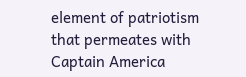element of patriotism that permeates with Captain America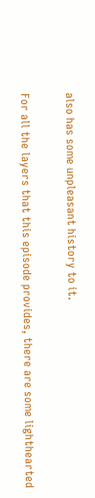also has some unpleasant history to it.

For all the layers that this episode provides, there are some lighthearted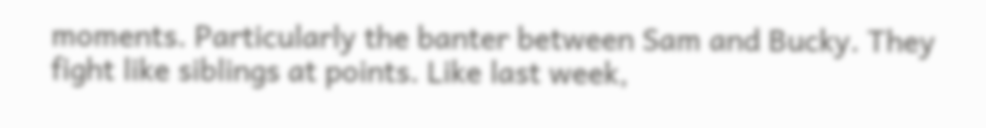moments. Particularly the banter between Sam and Bucky. They fight like siblings at points. Like last week,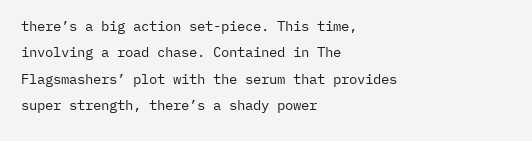there’s a big action set-piece. This time, involving a road chase. Contained in The Flagsmashers’ plot with the serum that provides super strength, there’s a shady power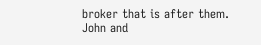broker that is after them. John and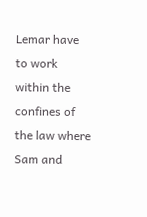Lemar have to work within the confines of the law where Sam and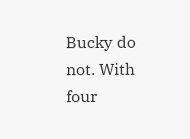Bucky do not. With four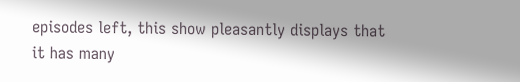episodes left, this show pleasantly displays that it has many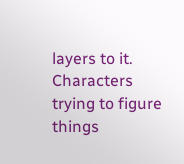layers to it. Characters trying to figure things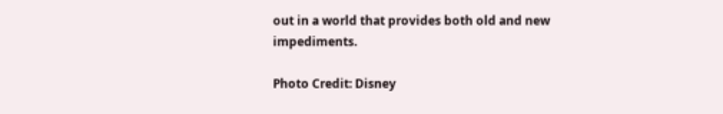out in a world that provides both old and new impediments.

Photo Credit: Disney